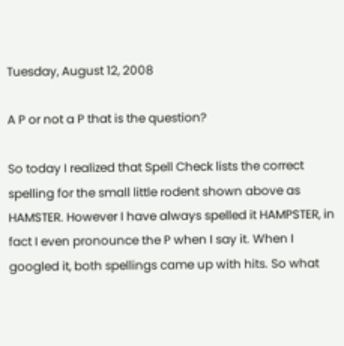Tuesday, August 12, 2008

A P or not a P that is the question?

So today I realized that Spell Check lists the correct spelling for the small little rodent shown above as HAMSTER. However I have always spelled it HAMPSTER, in fact I even pronounce the P when I say it. When I googled it, both spellings came up with hits. So what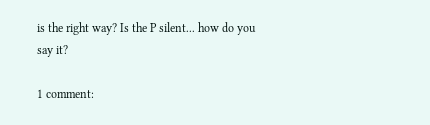is the right way? Is the P silent... how do you say it?

1 comment: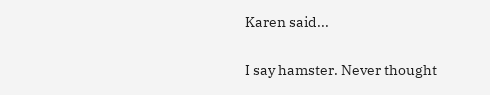Karen said...

I say hamster. Never thought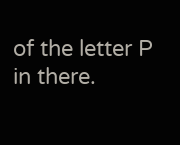of the letter P in there.